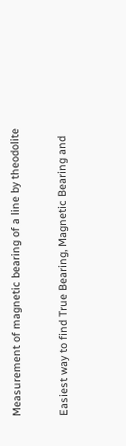Measurement of magnetic bearing of a line by theodolite

Easiest way to find True Bearing, Magnetic Bearing and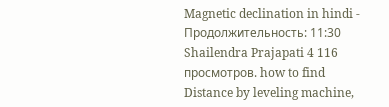Magnetic declination in hindi - Продолжительность: 11:30 Shailendra Prajapati 4 116 просмотров. how to find Distance by leveling machine,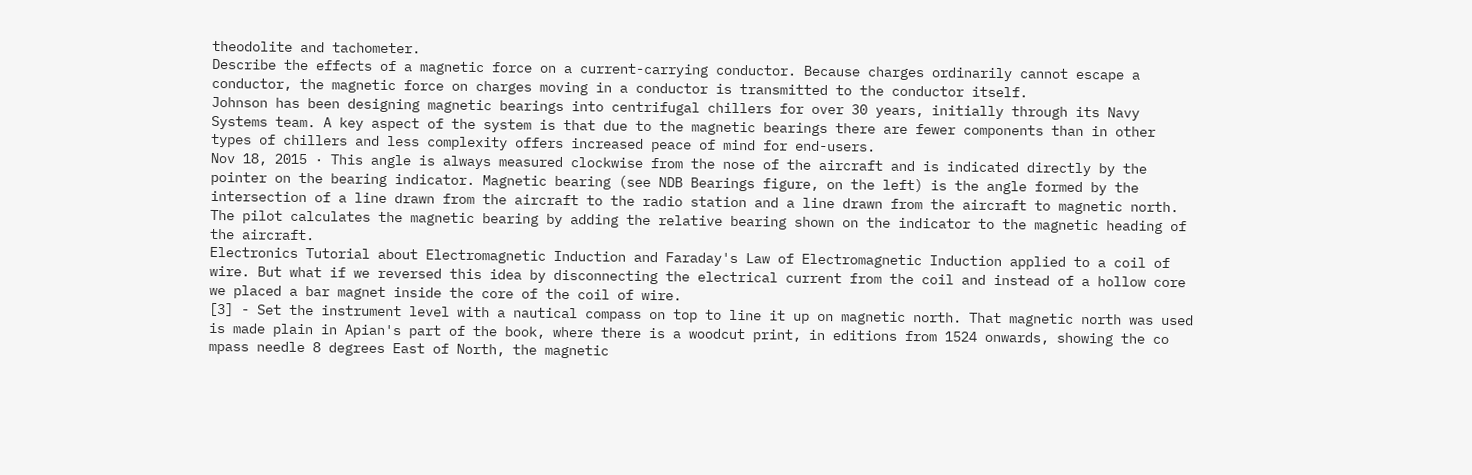theodolite and tachometer.
Describe the effects of a magnetic force on a current-carrying conductor. Because charges ordinarily cannot escape a conductor, the magnetic force on charges moving in a conductor is transmitted to the conductor itself.
Johnson has been designing magnetic bearings into centrifugal chillers for over 30 years, initially through its Navy Systems team. A key aspect of the system is that due to the magnetic bearings there are fewer components than in other types of chillers and less complexity offers increased peace of mind for end-users.
Nov 18, 2015 · This angle is always measured clockwise from the nose of the aircraft and is indicated directly by the pointer on the bearing indicator. Magnetic bearing (see NDB Bearings figure, on the left) is the angle formed by the intersection of a line drawn from the aircraft to the radio station and a line drawn from the aircraft to magnetic north. The pilot calculates the magnetic bearing by adding the relative bearing shown on the indicator to the magnetic heading of the aircraft.
Electronics Tutorial about Electromagnetic Induction and Faraday's Law of Electromagnetic Induction applied to a coil of wire. But what if we reversed this idea by disconnecting the electrical current from the coil and instead of a hollow core we placed a bar magnet inside the core of the coil of wire.
[3] - Set the instrument level with a nautical compass on top to line it up on magnetic north. That magnetic north was used is made plain in Apian's part of the book, where there is a woodcut print, in editions from 1524 onwards, showing the co mpass needle 8 degrees East of North, the magnetic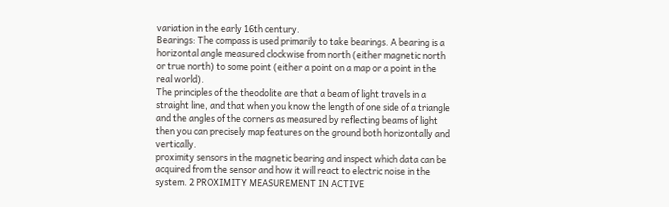variation in the early 16th century.
Bearings: The compass is used primarily to take bearings. A bearing is a horizontal angle measured clockwise from north (either magnetic north or true north) to some point (either a point on a map or a point in the real world).
The principles of the theodolite are that a beam of light travels in a straight line, and that when you know the length of one side of a triangle and the angles of the corners as measured by reflecting beams of light then you can precisely map features on the ground both horizontally and vertically.
proximity sensors in the magnetic bearing and inspect which data can be acquired from the sensor and how it will react to electric noise in the system. 2 PROXIMITY MEASUREMENT IN ACTIVE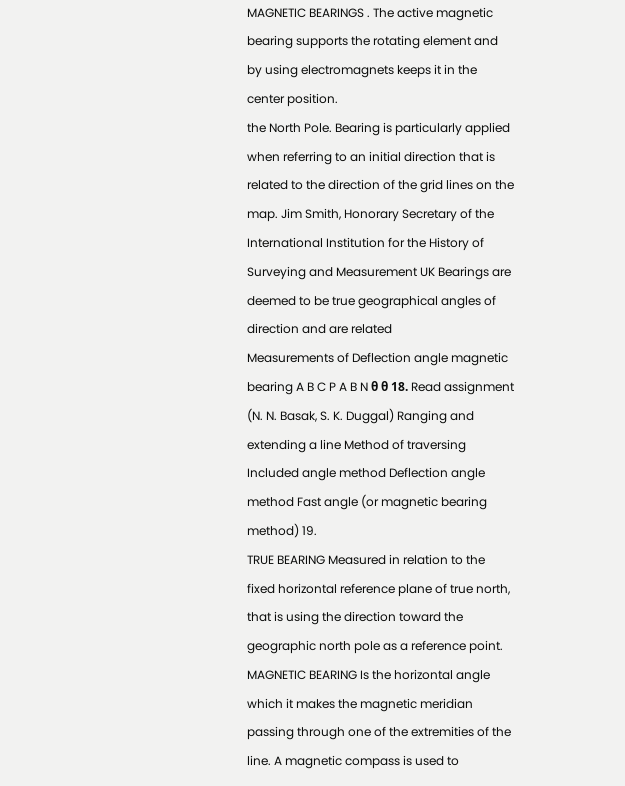MAGNETIC BEARINGS . The active magnetic bearing supports the rotating element and by using electromagnets keeps it in the center position.
the North Pole. Bearing is particularly applied when referring to an initial direction that is related to the direction of the grid lines on the map. Jim Smith, Honorary Secretary of the International Institution for the History of Surveying and Measurement UK Bearings are deemed to be true geographical angles of direction and are related
Measurements of Deflection angle magnetic bearing A B C P A B N θ θ 18. Read assignment (N. N. Basak, S. K. Duggal) Ranging and extending a line Method of traversing Included angle method Deflection angle method Fast angle (or magnetic bearing method) 19.
TRUE BEARING Measured in relation to the fixed horizontal reference plane of true north, that is using the direction toward the geographic north pole as a reference point. MAGNETIC BEARING Is the horizontal angle which it makes the magnetic meridian passing through one of the extremities of the line. A magnetic compass is used to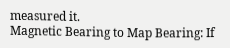measured it.
Magnetic Bearing to Map Bearing: If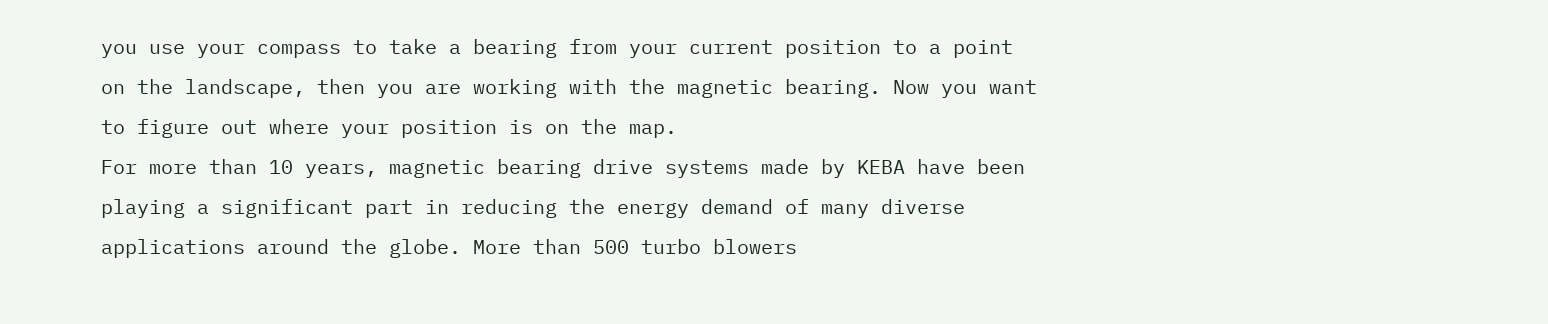you use your compass to take a bearing from your current position to a point on the landscape, then you are working with the magnetic bearing. Now you want to figure out where your position is on the map.
For more than 10 years, magnetic bearing drive systems made by KEBA have been playing a significant part in reducing the energy demand of many diverse applications around the globe. More than 500 turbo blowers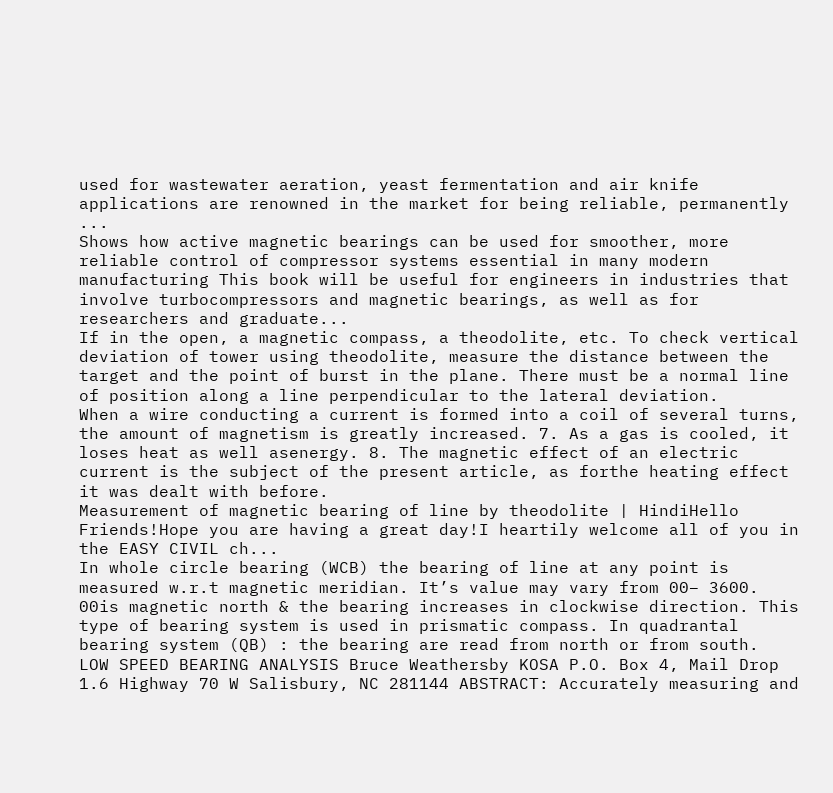used for wastewater aeration, yeast fermentation and air knife applications are renowned in the market for being reliable, permanently ...
Shows how active magnetic bearings can be used for smoother, more reliable control of compressor systems essential in many modern manufacturing This book will be useful for engineers in industries that involve turbocompressors and magnetic bearings, as well as for researchers and graduate...
If in the open, a magnetic compass, a theodolite, etc. To check vertical deviation of tower using theodolite, measure the distance between the target and the point of burst in the plane. There must be a normal line of position along a line perpendicular to the lateral deviation.
When a wire conducting a current is formed into a coil of several turns, the amount of magnetism is greatly increased. 7. As a gas is cooled, it loses heat as well asenergy. 8. The magnetic effect of an electric current is the subject of the present article, as forthe heating effect it was dealt with before.
Measurement of magnetic bearing of line by theodolite | HindiHello Friends!Hope you are having a great day!I heartily welcome all of you in the EASY CIVIL ch...
In whole circle bearing (WCB) the bearing of line at any point is measured w.r.t magnetic meridian. It’s value may vary from 00– 3600. 00is magnetic north & the bearing increases in clockwise direction. This type of bearing system is used in prismatic compass. In quadrantal bearing system (QB) : the bearing are read from north or from south.
LOW SPEED BEARING ANALYSIS Bruce Weathersby KOSA P.O. Box 4, Mail Drop 1.6 Highway 70 W Salisbury, NC 281144 ABSTRACT: Accurately measuring and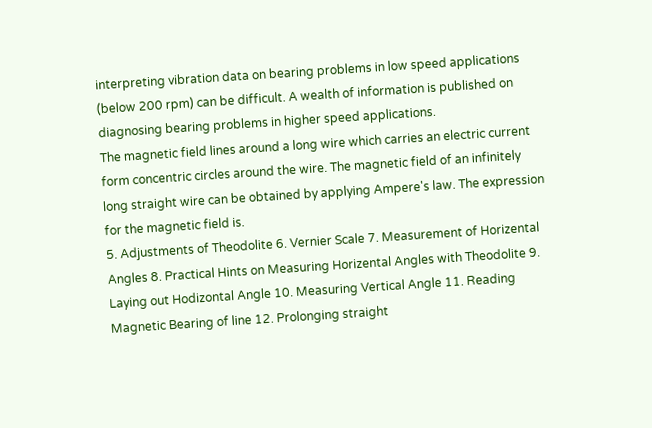interpreting vibration data on bearing problems in low speed applications (below 200 rpm) can be difficult. A wealth of information is published on diagnosing bearing problems in higher speed applications.
The magnetic field lines around a long wire which carries an electric current form concentric circles around the wire. The magnetic field of an infinitely long straight wire can be obtained by applying Ampere's law. The expression for the magnetic field is.
5. Adjustments of Theodolite 6. Vernier Scale 7. Measurement of Horizental Angles 8. Practical Hints on Measuring Horizental Angles with Theodolite 9. Laying out Hodizontal Angle 10. Measuring Vertical Angle 11. Reading Magnetic Bearing of line 12. Prolonging straight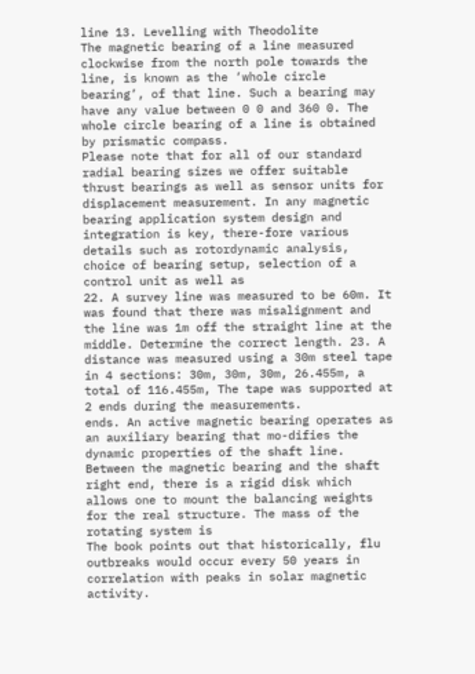line 13. Levelling with Theodolite
The magnetic bearing of a line measured clockwise from the north pole towards the line, is known as the ‘whole circle bearing’, of that line. Such a bearing may have any value between 0 0 and 360 0. The whole circle bearing of a line is obtained by prismatic compass.
Please note that for all of our standard radial bearing sizes we offer suitable thrust bearings as well as sensor units for displacement measurement. In any magnetic bearing application system design and integration is key, there-fore various details such as rotordynamic analysis, choice of bearing setup, selection of a control unit as well as
22. A survey line was measured to be 60m. It was found that there was misalignment and the line was 1m off the straight line at the middle. Determine the correct length. 23. A distance was measured using a 30m steel tape in 4 sections: 30m, 30m, 30m, 26.455m, a total of 116.455m, The tape was supported at 2 ends during the measurements.
ends. An active magnetic bearing operates as an auxiliary bearing that mo-difies the dynamic properties of the shaft line. Between the magnetic bearing and the shaft right end, there is a rigid disk which allows one to mount the balancing weights for the real structure. The mass of the rotating system is
The book points out that historically, flu outbreaks would occur every 50 years in correlation with peaks in solar magnetic activity.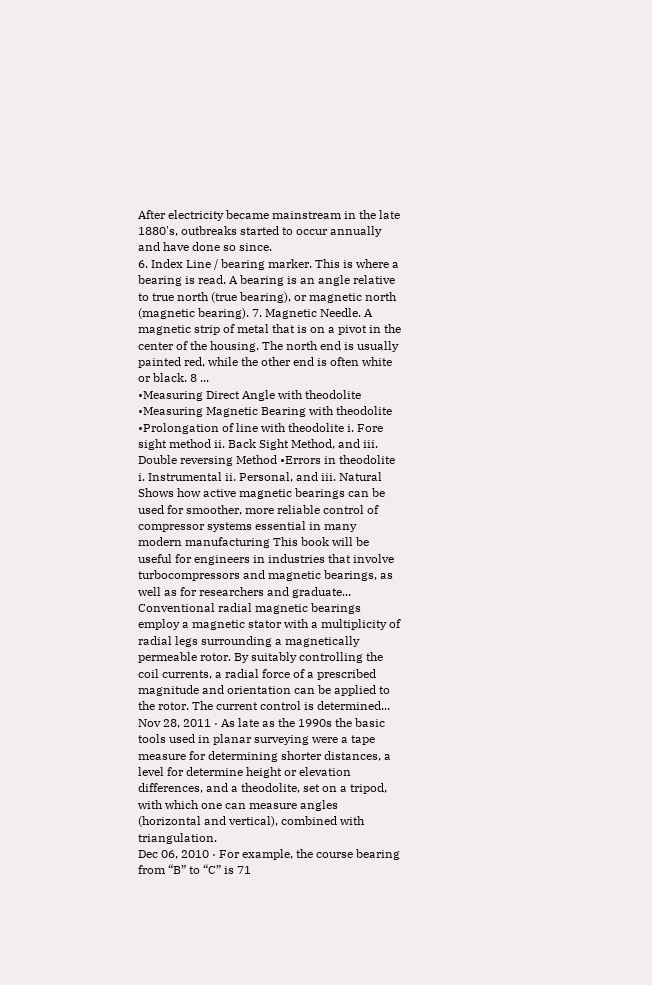After electricity became mainstream in the late 1880's, outbreaks started to occur annually and have done so since.
6. Index Line / bearing marker. This is where a bearing is read. A bearing is an angle relative to true north (true bearing), or magnetic north (magnetic bearing). 7. Magnetic Needle. A magnetic strip of metal that is on a pivot in the center of the housing. The north end is usually painted red, while the other end is often white or black. 8 ...
•Measuring Direct Angle with theodolite •Measuring Magnetic Bearing with theodolite •Prolongation of line with theodolite i. Fore sight method ii. Back Sight Method, and iii. Double reversing Method •Errors in theodolite i. Instrumental ii. Personal, and iii. Natural
Shows how active magnetic bearings can be used for smoother, more reliable control of compressor systems essential in many modern manufacturing This book will be useful for engineers in industries that involve turbocompressors and magnetic bearings, as well as for researchers and graduate...
Conventional radial magnetic bearings employ a magnetic stator with a multiplicity of radial legs surrounding a magnetically permeable rotor. By suitably controlling the coil currents, a radial force of a prescribed magnitude and orientation can be applied to the rotor. The current control is determined...
Nov 28, 2011 · As late as the 1990s the basic tools used in planar surveying were a tape measure for determining shorter distances, a level for determine height or elevation differences, and a theodolite, set on a tripod, with which one can measure angles (horizontal and vertical), combined with triangulation.
Dec 06, 2010 · For example, the course bearing from “B” to “C” is 71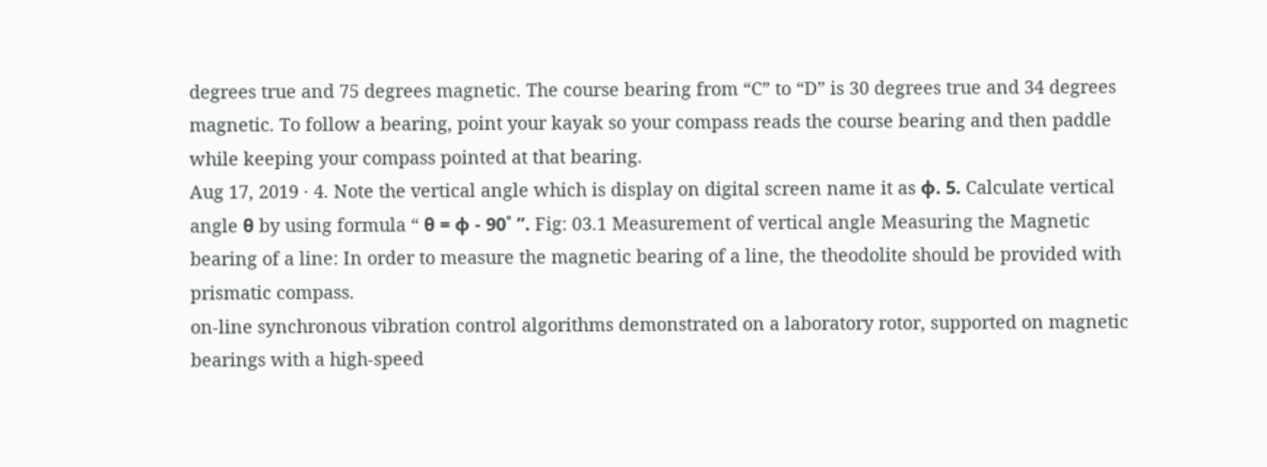degrees true and 75 degrees magnetic. The course bearing from “C” to “D” is 30 degrees true and 34 degrees magnetic. To follow a bearing, point your kayak so your compass reads the course bearing and then paddle while keeping your compass pointed at that bearing.
Aug 17, 2019 · 4. Note the vertical angle which is display on digital screen name it as ϕ. 5. Calculate vertical angle θ by using formula “ θ = ϕ - 90˚ ”. Fig: 03.1 Measurement of vertical angle Measuring the Magnetic bearing of a line: In order to measure the magnetic bearing of a line, the theodolite should be provided with prismatic compass.
on-line synchronous vibration control algorithms demonstrated on a laboratory rotor, supported on magnetic bearings with a high-speed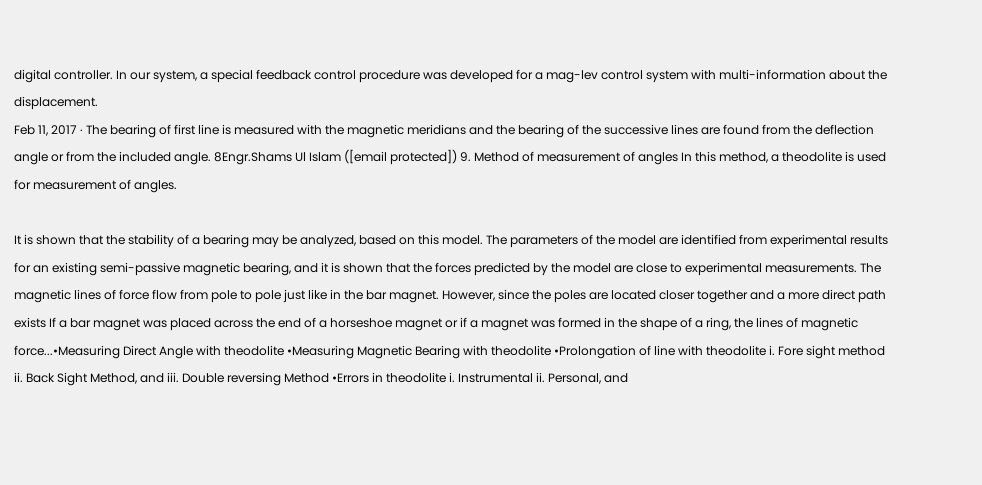digital controller. In our system, a special feedback control procedure was developed for a mag-lev control system with multi-information about the displacement.
Feb 11, 2017 · The bearing of first line is measured with the magnetic meridians and the bearing of the successive lines are found from the deflection angle or from the included angle. 8Engr.Shams Ul Islam ([email protected]) 9. Method of measurement of angles In this method, a theodolite is used for measurement of angles.

It is shown that the stability of a bearing may be analyzed, based on this model. The parameters of the model are identified from experimental results for an existing semi-passive magnetic bearing, and it is shown that the forces predicted by the model are close to experimental measurements. The magnetic lines of force flow from pole to pole just like in the bar magnet. However, since the poles are located closer together and a more direct path exists If a bar magnet was placed across the end of a horseshoe magnet or if a magnet was formed in the shape of a ring, the lines of magnetic force...•Measuring Direct Angle with theodolite •Measuring Magnetic Bearing with theodolite •Prolongation of line with theodolite i. Fore sight method ii. Back Sight Method, and iii. Double reversing Method •Errors in theodolite i. Instrumental ii. Personal, and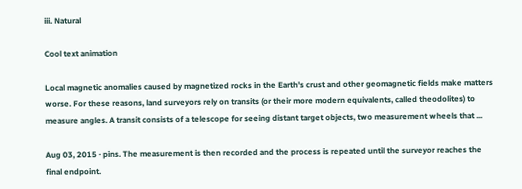iii. Natural

Cool text animation

Local magnetic anomalies caused by magnetized rocks in the Earth's crust and other geomagnetic fields make matters worse. For these reasons, land surveyors rely on transits (or their more modern equivalents, called theodolites) to measure angles. A transit consists of a telescope for seeing distant target objects, two measurement wheels that ...

Aug 03, 2015 · pins. The measurement is then recorded and the process is repeated until the surveyor reaches the final endpoint.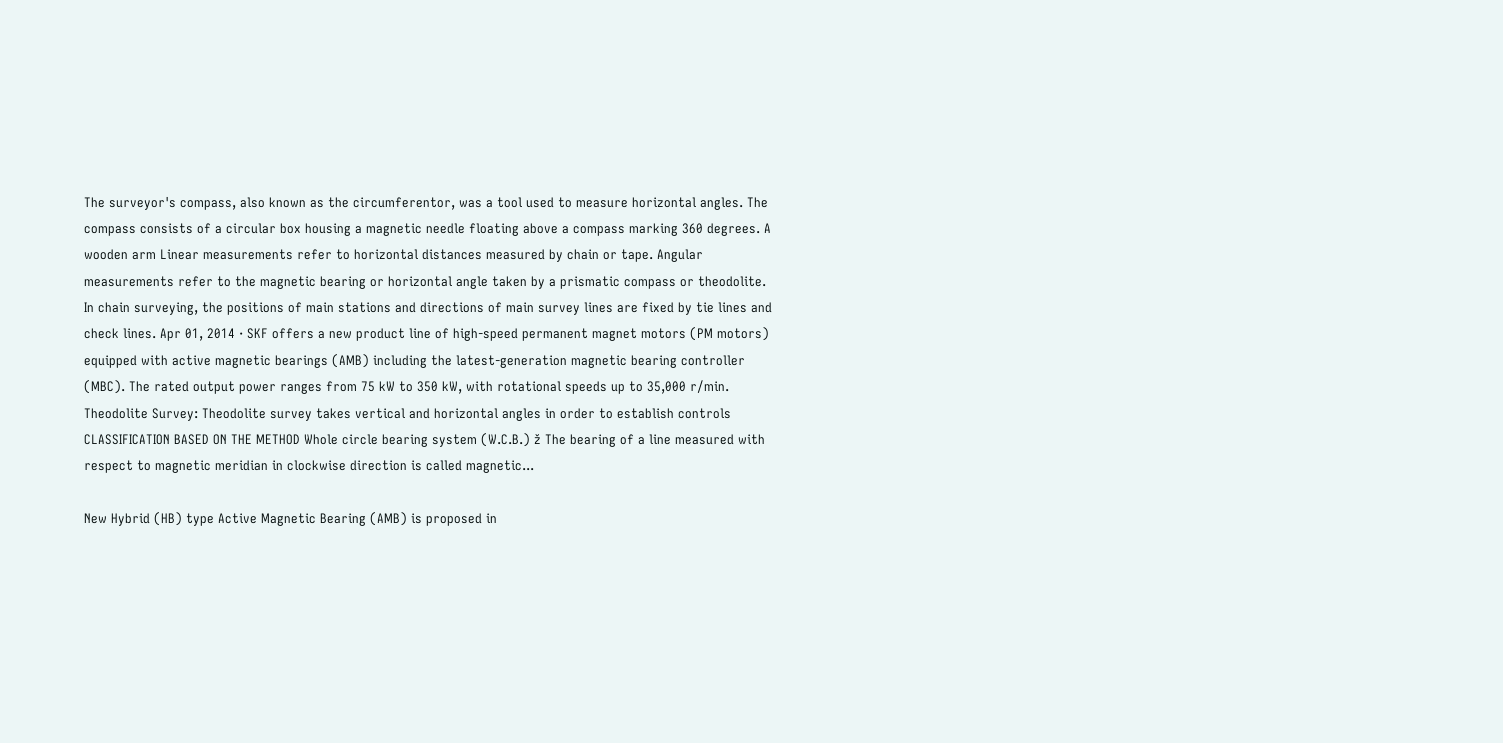The surveyor's compass, also known as the circumferentor, was a tool used to measure horizontal angles. The compass consists of a circular box housing a magnetic needle floating above a compass marking 360 degrees. A wooden arm Linear measurements refer to horizontal distances measured by chain or tape. Angular measurements refer to the magnetic bearing or horizontal angle taken by a prismatic compass or theodolite. In chain surveying, the positions of main stations and directions of main survey lines are fixed by tie lines and check lines. Apr 01, 2014 · SKF offers a new product line of high-speed permanent magnet motors (PM motors) equipped with active magnetic bearings (AMB) including the latest-generation magnetic bearing controller (MBC). The rated output power ranges from 75 kW to 350 kW, with rotational speeds up to 35,000 r/min. Theodolite Survey: Theodolite survey takes vertical and horizontal angles in order to establish controls CLASSIFICATION BASED ON THE METHOD Whole circle bearing system (W.C.B.) ž The bearing of a line measured with respect to magnetic meridian in clockwise direction is called magnetic...

New Hybrid (HB) type Active Magnetic Bearing (AMB) is proposed in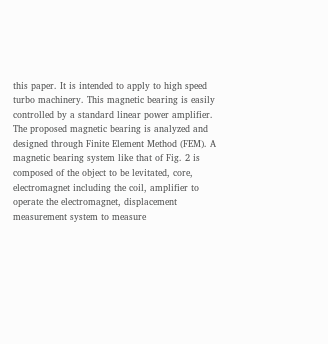this paper. It is intended to apply to high speed turbo machinery. This magnetic bearing is easily controlled by a standard linear power amplifier. The proposed magnetic bearing is analyzed and designed through Finite Element Method (FEM). A magnetic bearing system like that of Fig. 2 is composed of the object to be levitated, core, electromagnet including the coil, amplifier to operate the electromagnet, displacement measurement system to measure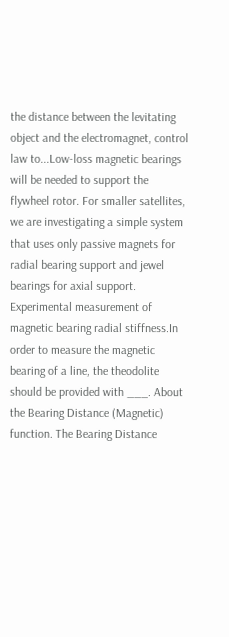the distance between the levitating object and the electromagnet, control law to...Low-loss magnetic bearings will be needed to support the flywheel rotor. For smaller satellites, we are investigating a simple system that uses only passive magnets for radial bearing support and jewel bearings for axial support. Experimental measurement of magnetic bearing radial stiffness.In order to measure the magnetic bearing of a line, the theodolite should be provided with ___. About the Bearing Distance (Magnetic) function. The Bearing Distance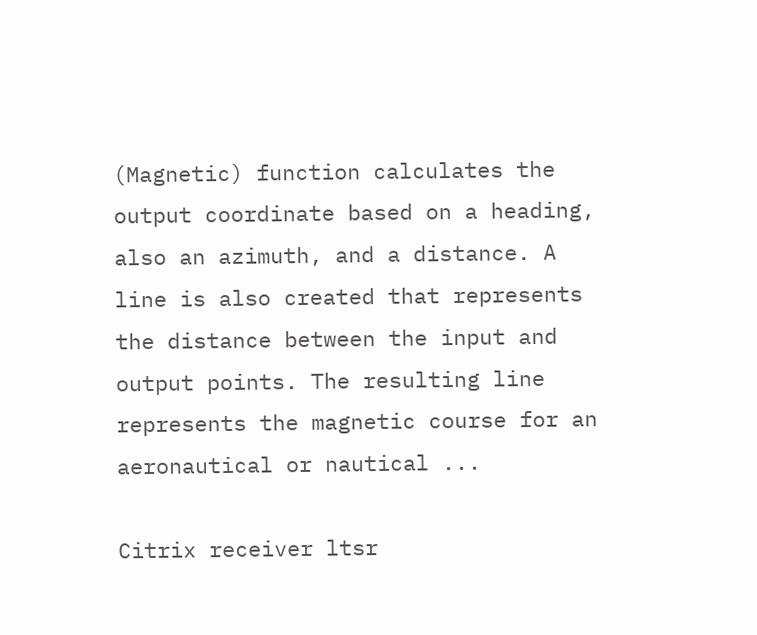(Magnetic) function calculates the output coordinate based on a heading, also an azimuth, and a distance. A line is also created that represents the distance between the input and output points. The resulting line represents the magnetic course for an aeronautical or nautical ...

Citrix receiver ltsr